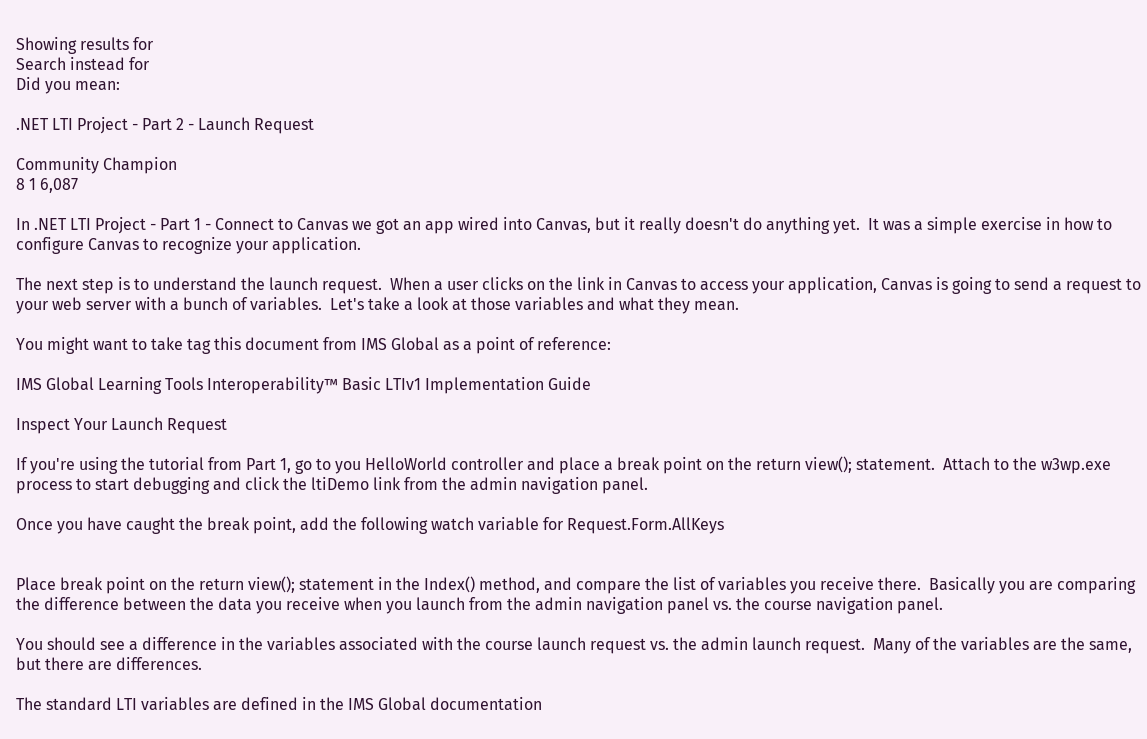Showing results for
Search instead for
Did you mean:

.NET LTI Project - Part 2 - Launch Request

Community Champion
8 1 6,087

In .NET LTI Project - Part 1 - Connect to Canvas we got an app wired into Canvas, but it really doesn't do anything yet.  It was a simple exercise in how to configure Canvas to recognize your application.

The next step is to understand the launch request.  When a user clicks on the link in Canvas to access your application, Canvas is going to send a request to your web server with a bunch of variables.  Let's take a look at those variables and what they mean.

You might want to take tag this document from IMS Global as a point of reference:

IMS Global Learning Tools Interoperability™ Basic LTIv1 Implementation Guide

Inspect Your Launch Request

If you're using the tutorial from Part 1, go to you HelloWorld controller and place a break point on the return view(); statement.  Attach to the w3wp.exe process to start debugging and click the ltiDemo link from the admin navigation panel.

Once you have caught the break point, add the following watch variable for Request.Form.AllKeys


Place break point on the return view(); statement in the Index() method, and compare the list of variables you receive there.  Basically you are comparing the difference between the data you receive when you launch from the admin navigation panel vs. the course navigation panel.

You should see a difference in the variables associated with the course launch request vs. the admin launch request.  Many of the variables are the same, but there are differences.

The standard LTI variables are defined in the IMS Global documentation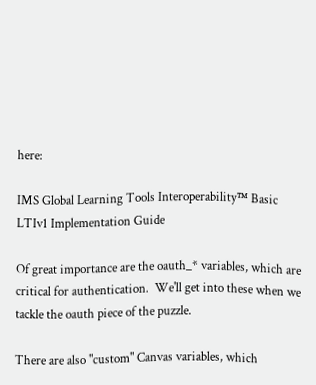here:

IMS Global Learning Tools Interoperability™ Basic LTIv1 Implementation Guide

Of great importance are the oauth_* variables, which are critical for authentication.  We'll get into these when we tackle the oauth piece of the puzzle.

There are also "custom" Canvas variables, which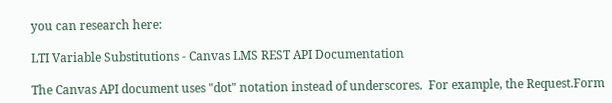you can research here:

LTI Variable Substitutions - Canvas LMS REST API Documentation

The Canvas API document uses "dot" notation instead of underscores.  For example, the Request.Form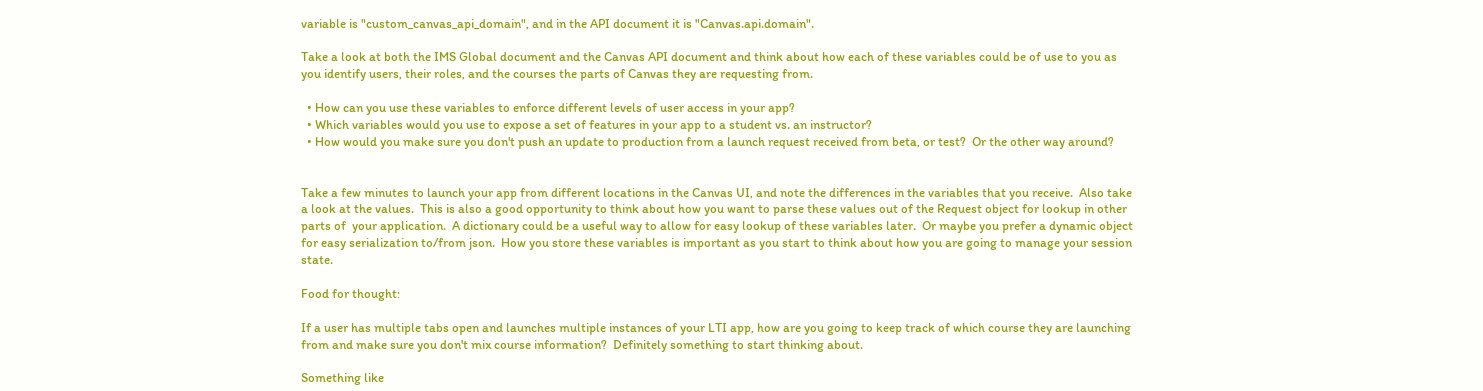variable is "custom_canvas_api_domain", and in the API document it is "Canvas.api.domain".

Take a look at both the IMS Global document and the Canvas API document and think about how each of these variables could be of use to you as you identify users, their roles, and the courses the parts of Canvas they are requesting from.

  • How can you use these variables to enforce different levels of user access in your app?
  • Which variables would you use to expose a set of features in your app to a student vs. an instructor?
  • How would you make sure you don't push an update to production from a launch request received from beta, or test?  Or the other way around?


Take a few minutes to launch your app from different locations in the Canvas UI, and note the differences in the variables that you receive.  Also take a look at the values.  This is also a good opportunity to think about how you want to parse these values out of the Request object for lookup in other parts of  your application.  A dictionary could be a useful way to allow for easy lookup of these variables later.  Or maybe you prefer a dynamic object for easy serialization to/from json.  How you store these variables is important as you start to think about how you are going to manage your session state.

Food for thought:

If a user has multiple tabs open and launches multiple instances of your LTI app, how are you going to keep track of which course they are launching from and make sure you don't mix course information?  Definitely something to start thinking about.

Something like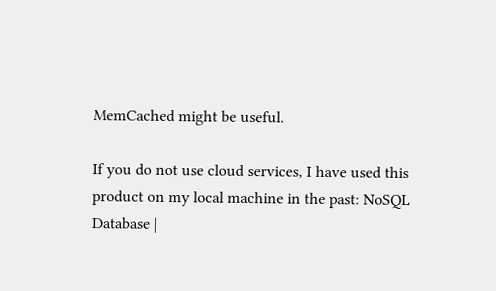MemCached might be useful.

If you do not use cloud services, I have used this product on my local machine in the past: NoSQL Database |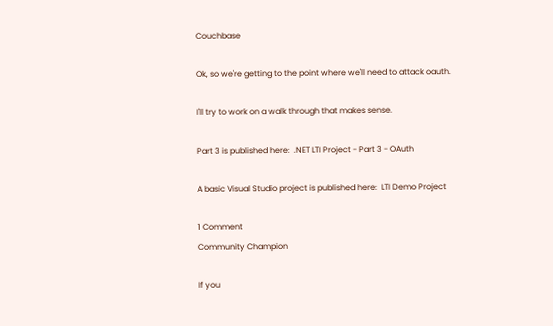Couchbase

Ok, so we're getting to the point where we'll need to attack oauth.

I'll try to work on a walk through that makes sense.

Part 3 is published here:  .NET LTI Project - Part 3 - OAuth

A basic Visual Studio project is published here:  LTI Demo Project

1 Comment
Community Champion

If you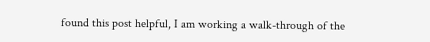found this post helpful, I am working a walk-through of the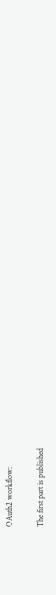OAuth2 workflow:

The first part is published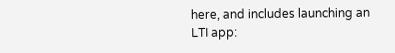here, and includes launching an LTI app: